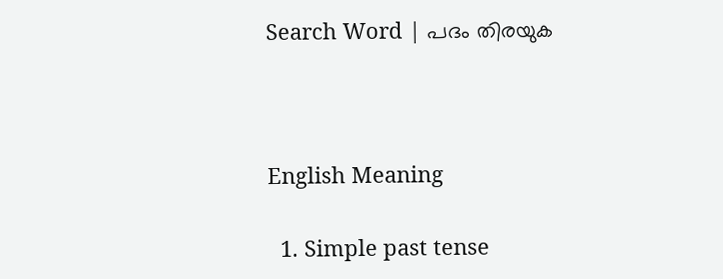Search Word | പദം തിരയുക



English Meaning

  1. Simple past tense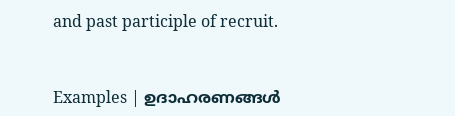and past participle of recruit.


Examples | ഉദാഹരണങ്ങൾ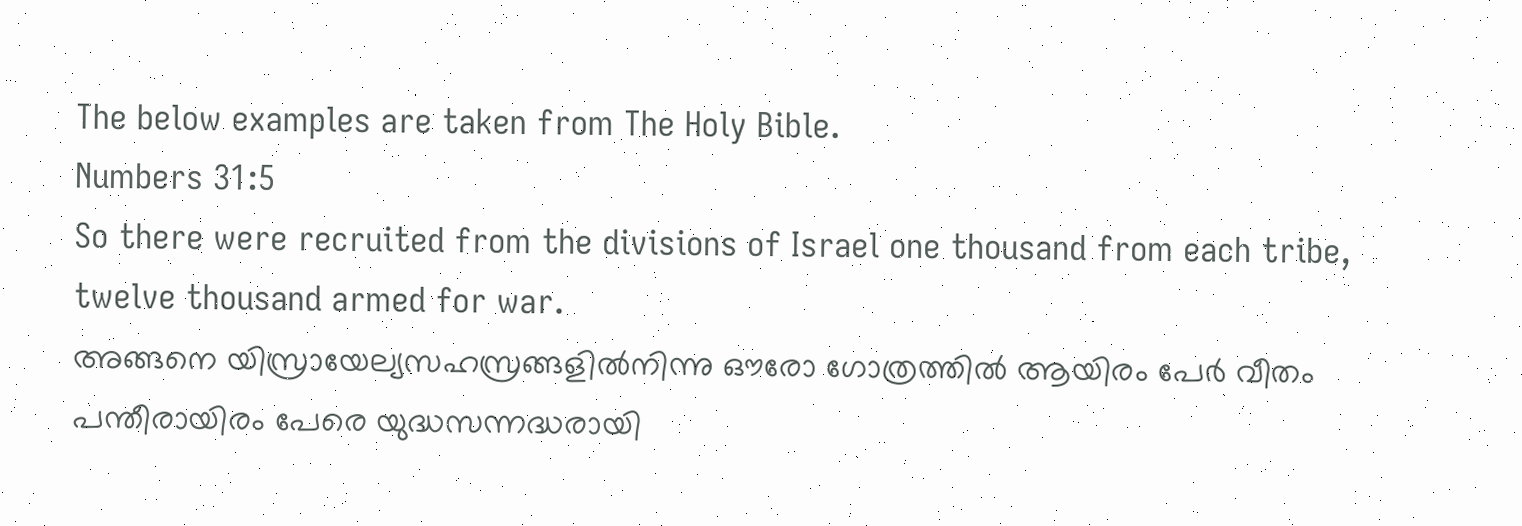The below examples are taken from The Holy Bible.
Numbers 31:5
So there were recruited from the divisions of Israel one thousand from each tribe, twelve thousand armed for war.
അങ്ങനെ യിസ്രായേല്യസഹസ്രങ്ങളിൽനിന്നു ഔരോ ഗോത്രത്തിൽ ആയിരം പേർ വീതം പന്തീരായിരം പേരെ യുദ്ധസന്നദ്ധരായി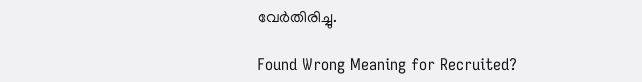വേർതിരിച്ചു.

Found Wrong Meaning for Recruited?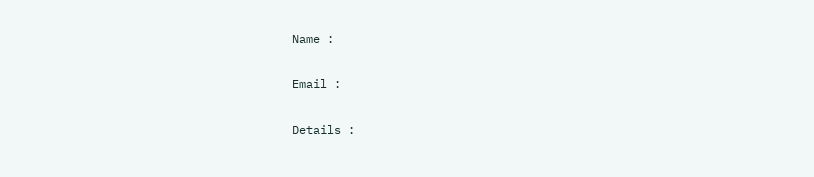Name :

Email :

Details :